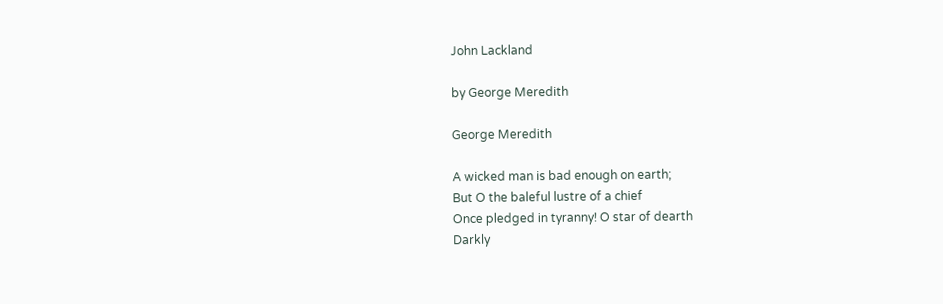John Lackland

by George Meredith

George Meredith

A wicked man is bad enough on earth;
But O the baleful lustre of a chief
Once pledged in tyranny! O star of dearth
Darkly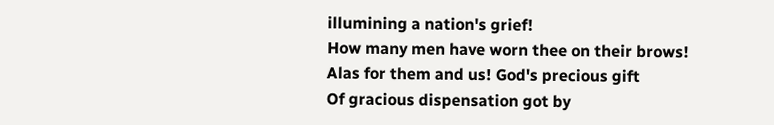illumining a nation's grief!
How many men have worn thee on their brows!
Alas for them and us! God's precious gift
Of gracious dispensation got by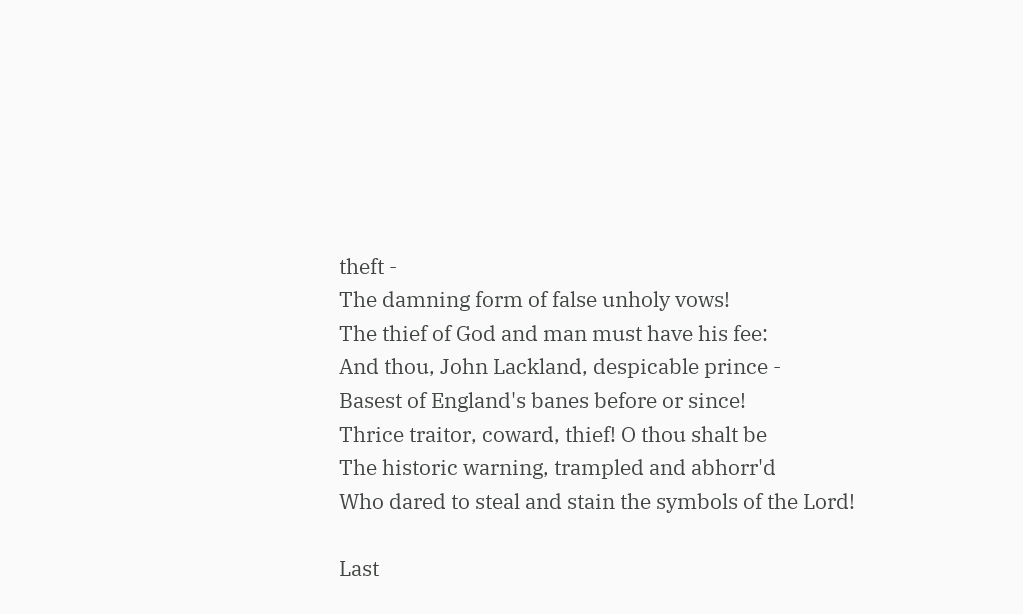theft -
The damning form of false unholy vows!
The thief of God and man must have his fee:
And thou, John Lackland, despicable prince -
Basest of England's banes before or since!
Thrice traitor, coward, thief! O thou shalt be
The historic warning, trampled and abhorr'd
Who dared to steal and stain the symbols of the Lord!

Last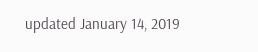updated January 14, 2019